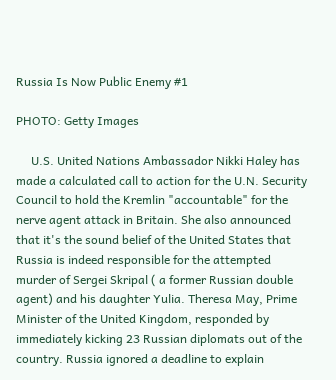Russia Is Now Public Enemy #1

PHOTO: Getty Images

     U.S. United Nations Ambassador Nikki Haley has made a calculated call to action for the U.N. Security Council to hold the Kremlin "accountable" for the nerve agent attack in Britain. She also announced that it's the sound belief of the United States that Russia is indeed responsible for the attempted murder of Sergei Skripal ( a former Russian double agent) and his daughter Yulia. Theresa May, Prime Minister of the United Kingdom, responded by immediately kicking 23 Russian diplomats out of the country. Russia ignored a deadline to explain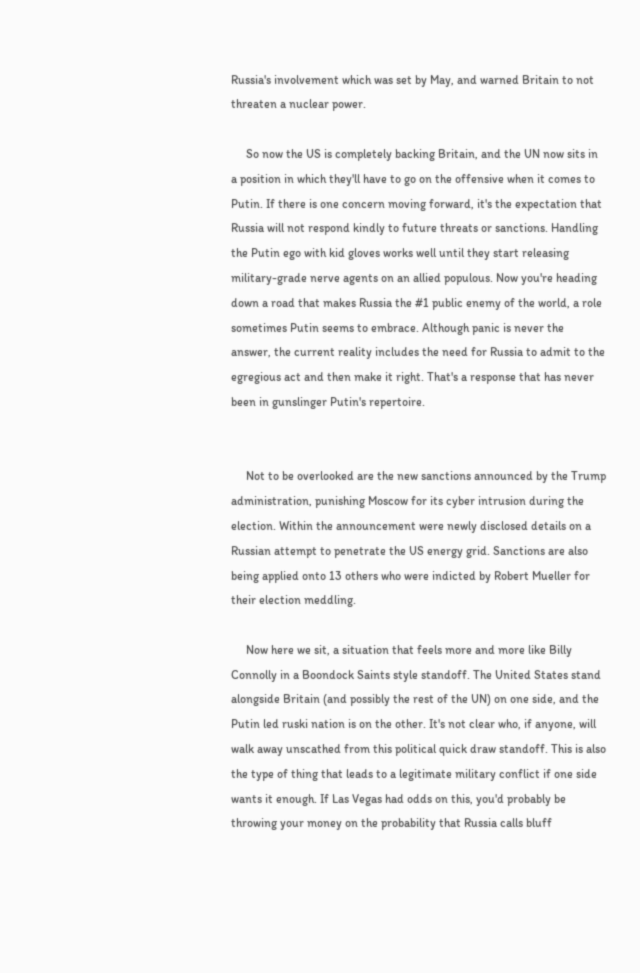Russia's involvement which was set by May, and warned Britain to not threaten a nuclear power.

     So now the US is completely backing Britain, and the UN now sits in a position in which they'll have to go on the offensive when it comes to Putin. If there is one concern moving forward, it's the expectation that Russia will not respond kindly to future threats or sanctions. Handling the Putin ego with kid gloves works well until they start releasing military-grade nerve agents on an allied populous. Now you're heading down a road that makes Russia the #1 public enemy of the world, a role sometimes Putin seems to embrace. Although panic is never the answer, the current reality includes the need for Russia to admit to the egregious act and then make it right. That's a response that has never been in gunslinger Putin's repertoire.


     Not to be overlooked are the new sanctions announced by the Trump administration, punishing Moscow for its cyber intrusion during the election. Within the announcement were newly disclosed details on a Russian attempt to penetrate the US energy grid. Sanctions are also being applied onto 13 others who were indicted by Robert Mueller for their election meddling.

     Now here we sit, a situation that feels more and more like Billy Connolly in a Boondock Saints style standoff. The United States stand alongside Britain (and possibly the rest of the UN) on one side, and the Putin led ruski nation is on the other. It's not clear who, if anyone, will walk away unscathed from this political quick draw standoff. This is also the type of thing that leads to a legitimate military conflict if one side wants it enough. If Las Vegas had odds on this, you'd probably be throwing your money on the probability that Russia calls bluff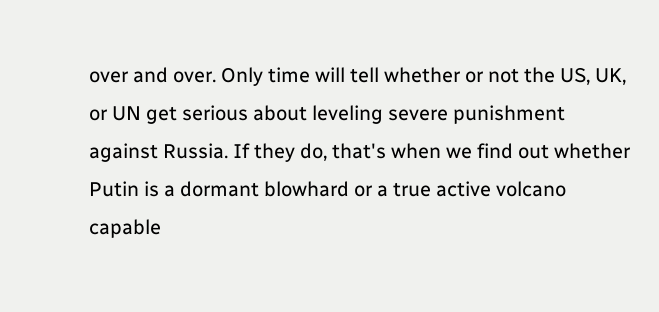over and over. Only time will tell whether or not the US, UK, or UN get serious about leveling severe punishment against Russia. If they do, that's when we find out whether Putin is a dormant blowhard or a true active volcano capable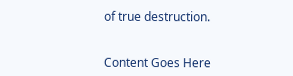of true destruction.


Content Goes Here